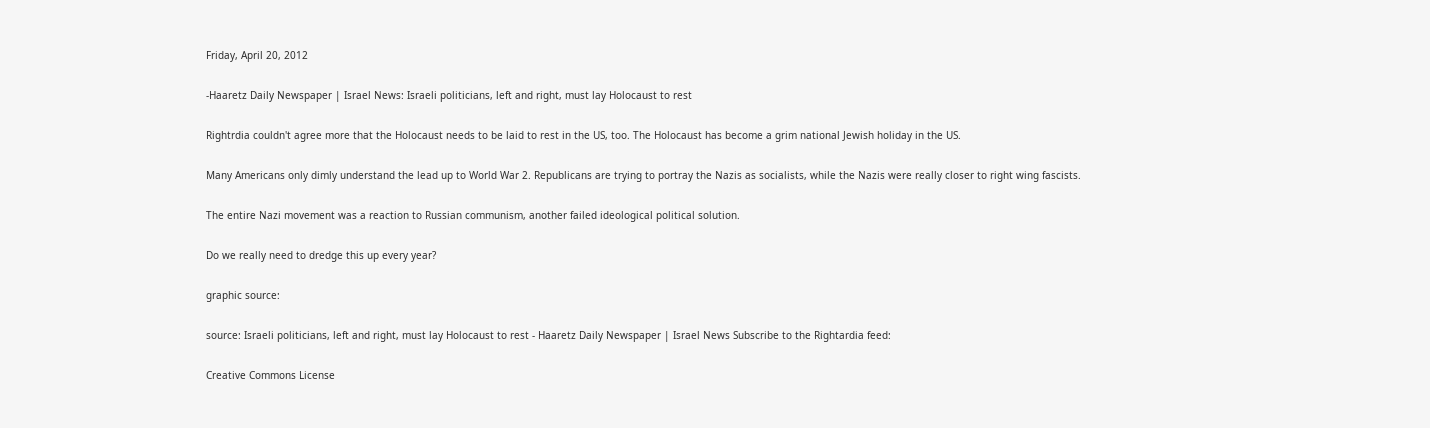Friday, April 20, 2012

-Haaretz Daily Newspaper | Israel News: Israeli politicians, left and right, must lay Holocaust to rest

Rightrdia couldn't agree more that the Holocaust needs to be laid to rest in the US, too. The Holocaust has become a grim national Jewish holiday in the US.

Many Americans only dimly understand the lead up to World War 2. Republicans are trying to portray the Nazis as socialists, while the Nazis were really closer to right wing fascists.

The entire Nazi movement was a reaction to Russian communism, another failed ideological political solution.

Do we really need to dredge this up every year?

graphic source:

source: Israeli politicians, left and right, must lay Holocaust to rest - Haaretz Daily Newspaper | Israel News Subscribe to the Rightardia feed:

Creative Commons License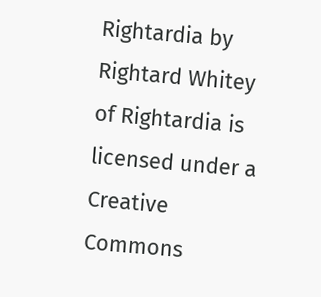Rightardia by Rightard Whitey of Rightardia is licensed under a Creative Commons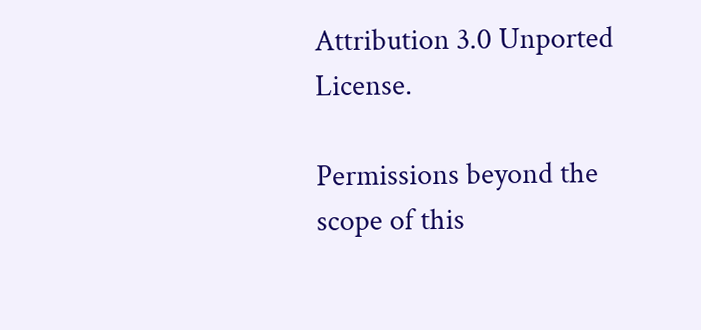Attribution 3.0 Unported License.

Permissions beyond the scope of this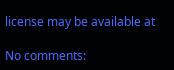license may be available at

No comments: